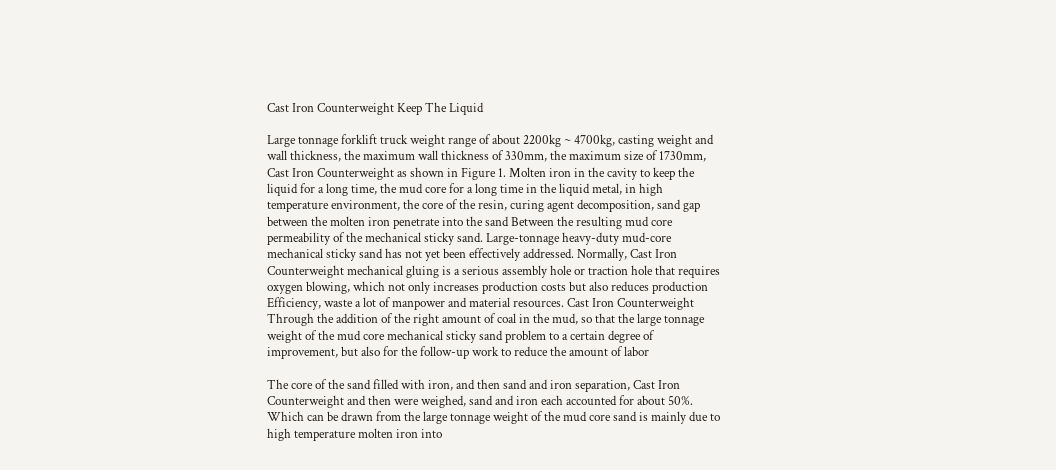Cast Iron Counterweight Keep The Liquid

Large tonnage forklift truck weight range of about 2200kg ~ 4700kg, casting weight and wall thickness, the maximum wall thickness of 330mm, the maximum size of 1730mm, Cast Iron Counterweight as shown in Figure 1. Molten iron in the cavity to keep the liquid for a long time, the mud core for a long time in the liquid metal, in high temperature environment, the core of the resin, curing agent decomposition, sand gap between the molten iron penetrate into the sand Between the resulting mud core permeability of the mechanical sticky sand. Large-tonnage heavy-duty mud-core mechanical sticky sand has not yet been effectively addressed. Normally, Cast Iron Counterweight mechanical gluing is a serious assembly hole or traction hole that requires oxygen blowing, which not only increases production costs but also reduces production Efficiency, waste a lot of manpower and material resources. Cast Iron Counterweight Through the addition of the right amount of coal in the mud, so that the large tonnage weight of the mud core mechanical sticky sand problem to a certain degree of improvement, but also for the follow-up work to reduce the amount of labor

The core of the sand filled with iron, and then sand and iron separation, Cast Iron Counterweight and then were weighed, sand and iron each accounted for about 50%. Which can be drawn from the large tonnage weight of the mud core sand is mainly due to high temperature molten iron into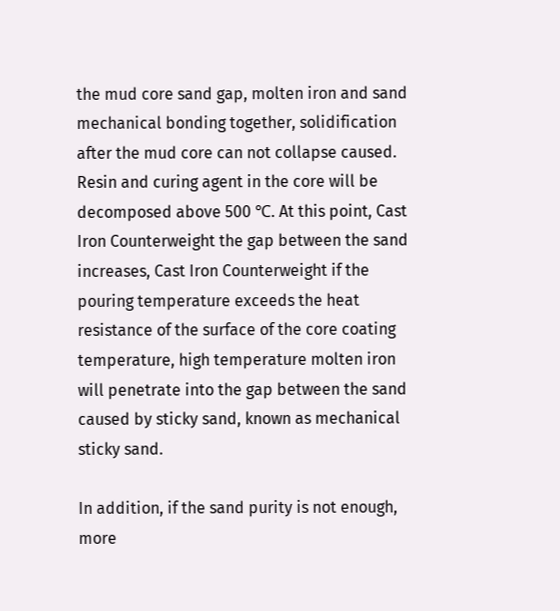the mud core sand gap, molten iron and sand mechanical bonding together, solidification after the mud core can not collapse caused. Resin and curing agent in the core will be decomposed above 500 ℃. At this point, Cast Iron Counterweight the gap between the sand increases, Cast Iron Counterweight if the pouring temperature exceeds the heat resistance of the surface of the core coating temperature, high temperature molten iron will penetrate into the gap between the sand caused by sticky sand, known as mechanical sticky sand.

In addition, if the sand purity is not enough, more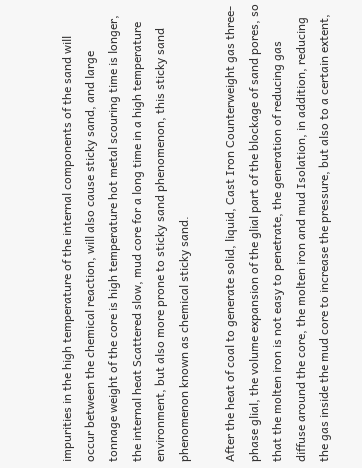impurities in the high temperature of the internal components of the sand will occur between the chemical reaction, will also cause sticky sand, and large tonnage weight of the core is high temperature hot metal scouring time is longer, the internal heat Scattered slow, mud core for a long time in a high temperature environment, but also more prone to sticky sand phenomenon, this sticky sand phenomenon known as chemical sticky sand.

After the heat of coal to generate solid, liquid, Cast Iron Counterweight gas three-phase glial, the volume expansion of the glial part of the blockage of sand pores, so that the molten iron is not easy to penetrate, the generation of reducing gas diffuse around the core, the molten iron and mud Isolation, in addition, reducing the gas inside the mud core to increase the pressure, but also to a certain extent,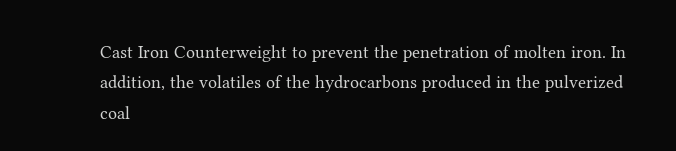Cast Iron Counterweight to prevent the penetration of molten iron. In addition, the volatiles of the hydrocarbons produced in the pulverized coal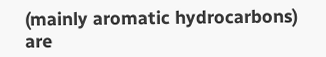(mainly aromatic hydrocarbons) are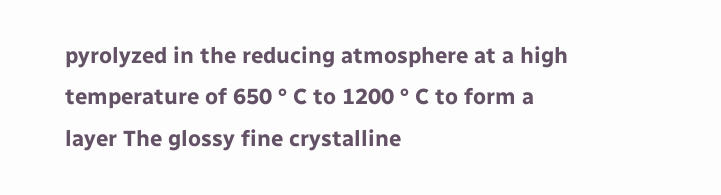pyrolyzed in the reducing atmosphere at a high temperature of 650 ° C to 1200 ° C to form a layer The glossy fine crystalline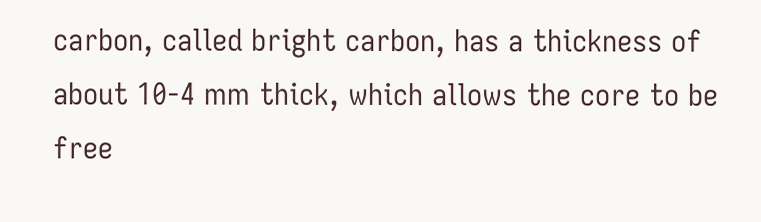carbon, called bright carbon, has a thickness of about 10-4 mm thick, which allows the core to be free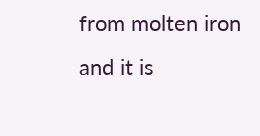from molten iron and it is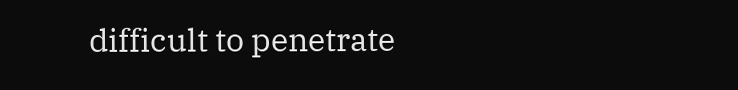difficult to penetrate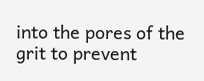into the pores of the grit to prevent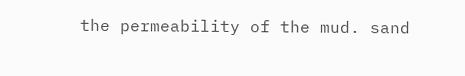the permeability of the mud. sand